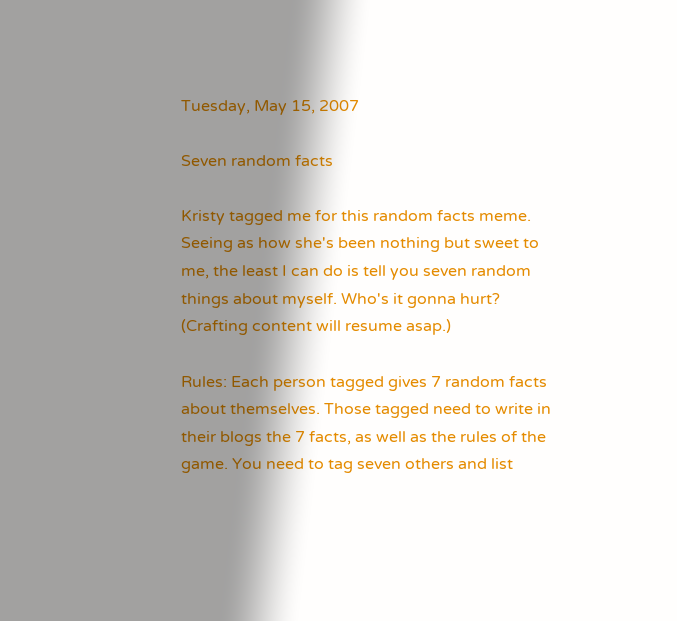Tuesday, May 15, 2007

Seven random facts

Kristy tagged me for this random facts meme. Seeing as how she's been nothing but sweet to me, the least I can do is tell you seven random things about myself. Who's it gonna hurt? (Crafting content will resume asap.)

Rules: Each person tagged gives 7 random facts about themselves. Those tagged need to write in their blogs the 7 facts, as well as the rules of the game. You need to tag seven others and list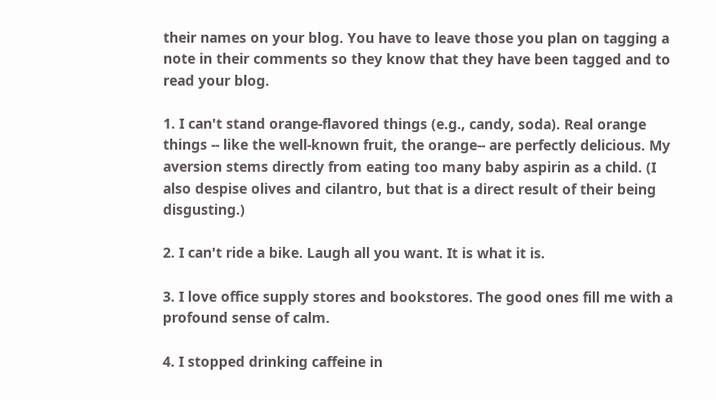their names on your blog. You have to leave those you plan on tagging a note in their comments so they know that they have been tagged and to read your blog.

1. I can't stand orange-flavored things (e.g., candy, soda). Real orange things -- like the well-known fruit, the orange-- are perfectly delicious. My aversion stems directly from eating too many baby aspirin as a child. (I also despise olives and cilantro, but that is a direct result of their being disgusting.)

2. I can't ride a bike. Laugh all you want. It is what it is.

3. I love office supply stores and bookstores. The good ones fill me with a profound sense of calm.

4. I stopped drinking caffeine in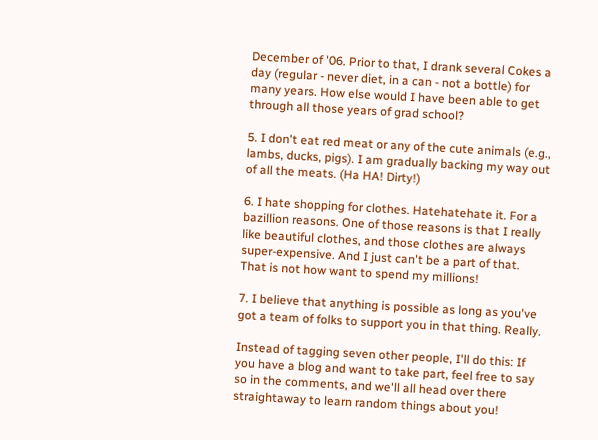December of '06. Prior to that, I drank several Cokes a day (regular - never diet, in a can - not a bottle) for many years. How else would I have been able to get through all those years of grad school?

5. I don't eat red meat or any of the cute animals (e.g., lambs, ducks, pigs). I am gradually backing my way out of all the meats. (Ha HA! Dirty!)

6. I hate shopping for clothes. Hatehatehate it. For a bazillion reasons. One of those reasons is that I really like beautiful clothes, and those clothes are always super-expensive. And I just can't be a part of that. That is not how want to spend my millions!

7. I believe that anything is possible as long as you've got a team of folks to support you in that thing. Really.

Instead of tagging seven other people, I'll do this: If you have a blog and want to take part, feel free to say so in the comments, and we'll all head over there straightaway to learn random things about you!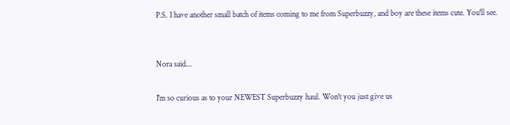P.S. I have another small batch of items coming to me from Superbuzzy, and boy are these items cute. You'll see.


Nora said...

I'm so curious as to your NEWEST Superbuzzy haul. Won't you just give us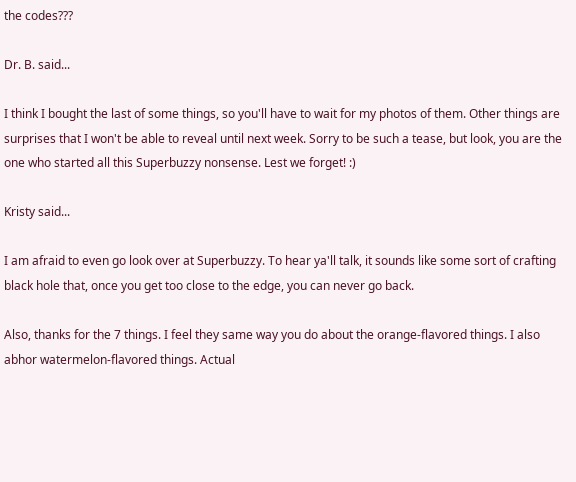the codes???

Dr. B. said...

I think I bought the last of some things, so you'll have to wait for my photos of them. Other things are surprises that I won't be able to reveal until next week. Sorry to be such a tease, but look, you are the one who started all this Superbuzzy nonsense. Lest we forget! :)

Kristy said...

I am afraid to even go look over at Superbuzzy. To hear ya'll talk, it sounds like some sort of crafting black hole that, once you get too close to the edge, you can never go back.

Also, thanks for the 7 things. I feel they same way you do about the orange-flavored things. I also abhor watermelon-flavored things. Actual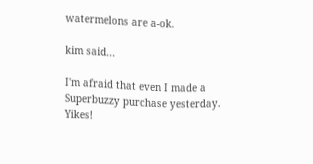watermelons are a-ok.

kim said...

I'm afraid that even I made a Superbuzzy purchase yesterday. Yikes!